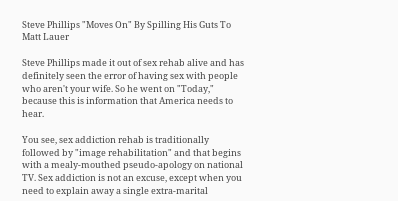Steve Phillips "Moves On" By Spilling His Guts To Matt Lauer

Steve Phillips made it out of sex rehab alive and has definitely seen the error of having sex with people who aren't your wife. So he went on "Today," because this is information that America needs to hear.

You see, sex addiction rehab is traditionally followed by "image rehabilitation" and that begins with a mealy-mouthed pseudo-apology on national TV. Sex addiction is not an excuse, except when you need to explain away a single extra-marital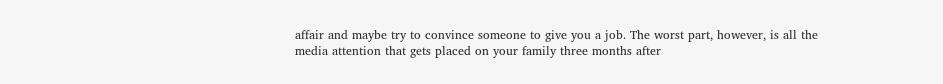affair and maybe try to convince someone to give you a job. The worst part, however, is all the media attention that gets placed on your family three months after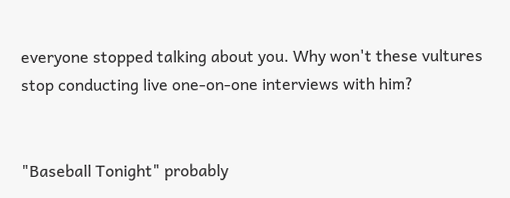everyone stopped talking about you. Why won't these vultures stop conducting live one-on-one interviews with him?


"Baseball Tonight" probably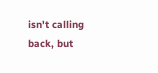isn't calling back, but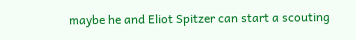maybe he and Eliot Spitzer can start a scouting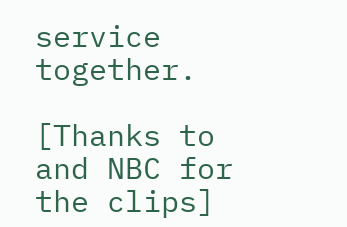service together.

[Thanks to and NBC for the clips]